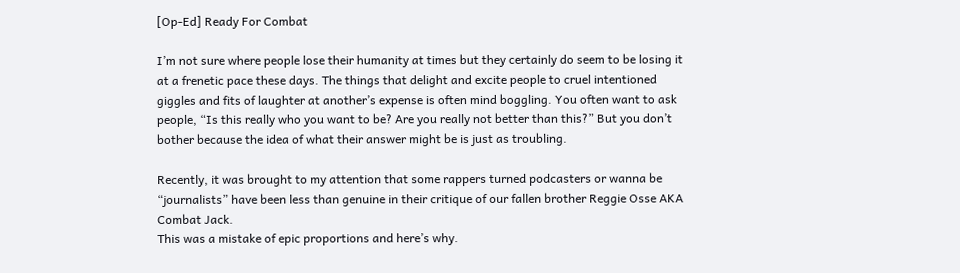[Op-Ed] Ready For Combat

I’m not sure where people lose their humanity at times but they certainly do seem to be losing it at a frenetic pace these days. The things that delight and excite people to cruel intentioned giggles and fits of laughter at another’s expense is often mind boggling. You often want to ask people, “Is this really who you want to be? Are you really not better than this?” But you don’t bother because the idea of what their answer might be is just as troubling.

Recently, it was brought to my attention that some rappers turned podcasters or wanna be “journalists” have been less than genuine in their critique of our fallen brother Reggie Osse AKA Combat Jack.
This was a mistake of epic proportions and here’s why.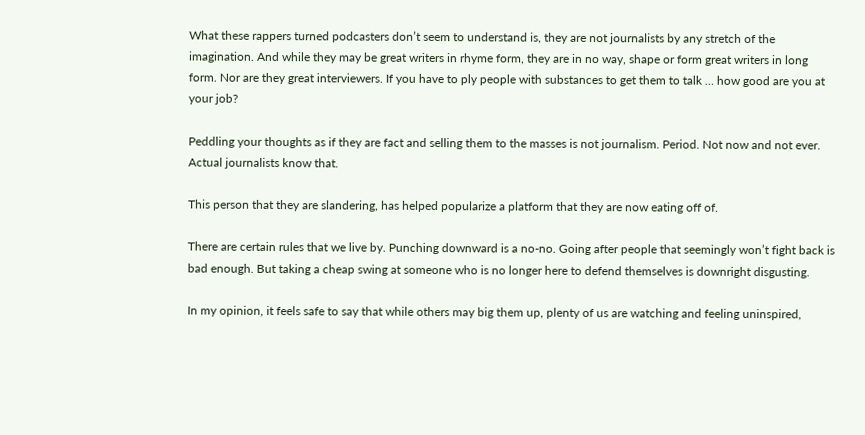What these rappers turned podcasters don’t seem to understand is, they are not journalists by any stretch of the imagination. And while they may be great writers in rhyme form, they are in no way, shape or form great writers in long form. Nor are they great interviewers. If you have to ply people with substances to get them to talk … how good are you at your job?

Peddling your thoughts as if they are fact and selling them to the masses is not journalism. Period. Not now and not ever. Actual journalists know that.

This person that they are slandering, has helped popularize a platform that they are now eating off of.

There are certain rules that we live by. Punching downward is a no-no. Going after people that seemingly won’t fight back is bad enough. But taking a cheap swing at someone who is no longer here to defend themselves is downright disgusting.

In my opinion, it feels safe to say that while others may big them up, plenty of us are watching and feeling uninspired,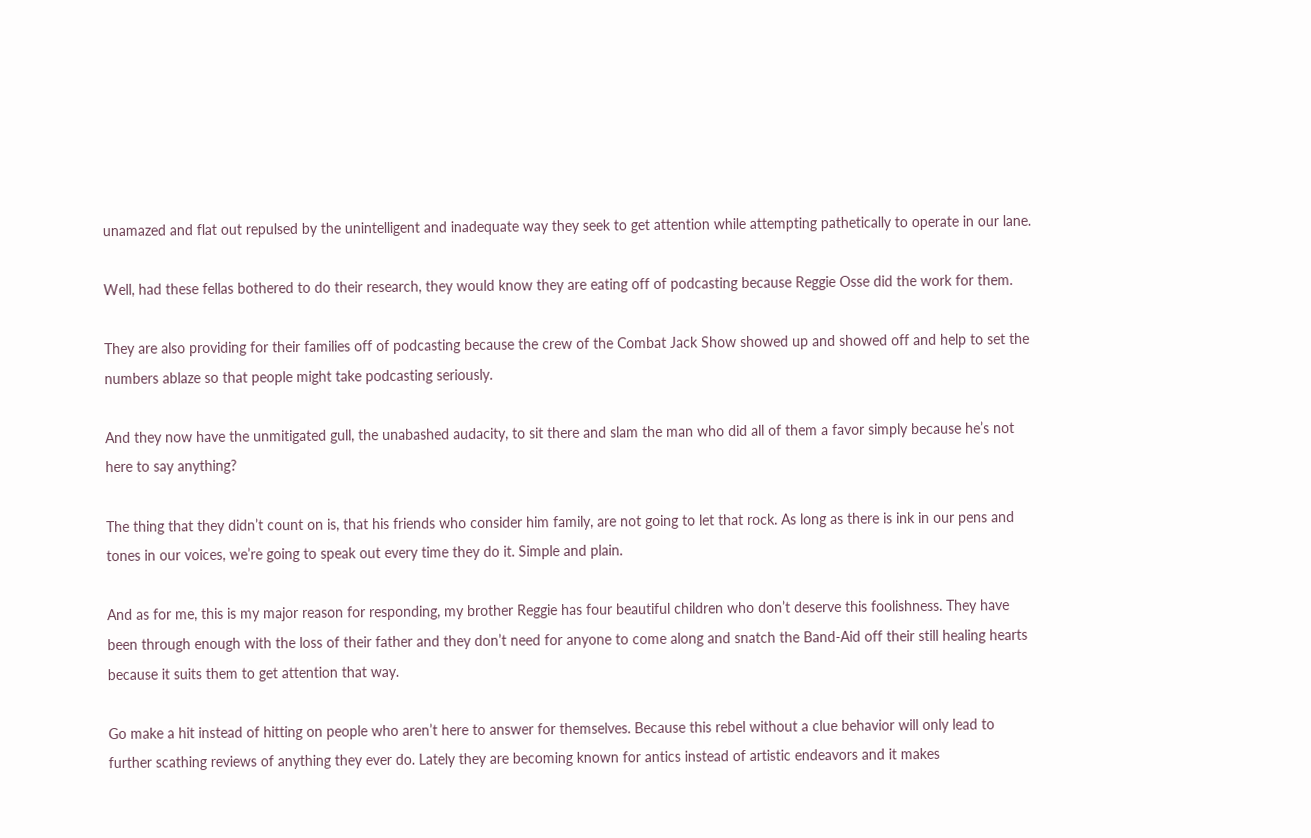unamazed and flat out repulsed by the unintelligent and inadequate way they seek to get attention while attempting pathetically to operate in our lane.

Well, had these fellas bothered to do their research, they would know they are eating off of podcasting because Reggie Osse did the work for them.

They are also providing for their families off of podcasting because the crew of the Combat Jack Show showed up and showed off and help to set the numbers ablaze so that people might take podcasting seriously.

And they now have the unmitigated gull, the unabashed audacity, to sit there and slam the man who did all of them a favor simply because he’s not here to say anything?

The thing that they didn’t count on is, that his friends who consider him family, are not going to let that rock. As long as there is ink in our pens and tones in our voices, we’re going to speak out every time they do it. Simple and plain.

And as for me, this is my major reason for responding, my brother Reggie has four beautiful children who don’t deserve this foolishness. They have been through enough with the loss of their father and they don’t need for anyone to come along and snatch the Band-Aid off their still healing hearts because it suits them to get attention that way.

Go make a hit instead of hitting on people who aren’t here to answer for themselves. Because this rebel without a clue behavior will only lead to further scathing reviews of anything they ever do. Lately they are becoming known for antics instead of artistic endeavors and it makes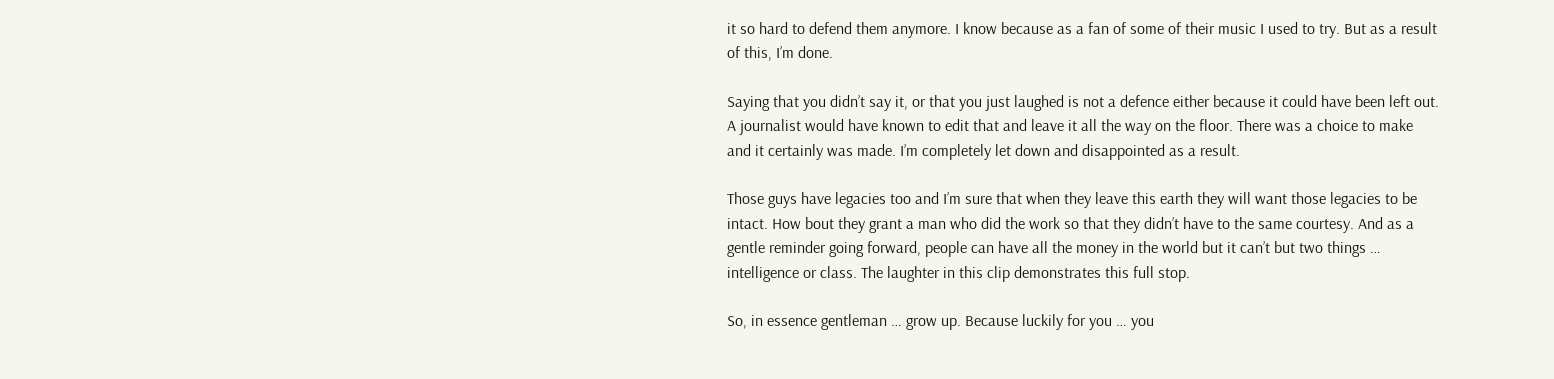it so hard to defend them anymore. I know because as a fan of some of their music I used to try. But as a result of this, I’m done.

Saying that you didn’t say it, or that you just laughed is not a defence either because it could have been left out. A journalist would have known to edit that and leave it all the way on the floor. There was a choice to make and it certainly was made. I’m completely let down and disappointed as a result.

Those guys have legacies too and I’m sure that when they leave this earth they will want those legacies to be intact. How bout they grant a man who did the work so that they didn’t have to the same courtesy. And as a gentle reminder going forward, people can have all the money in the world but it can’t but two things … intelligence or class. The laughter in this clip demonstrates this full stop.

So, in essence gentleman … grow up. Because luckily for you … you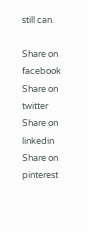still can.

Share on facebook
Share on twitter
Share on linkedin
Share on pinterest